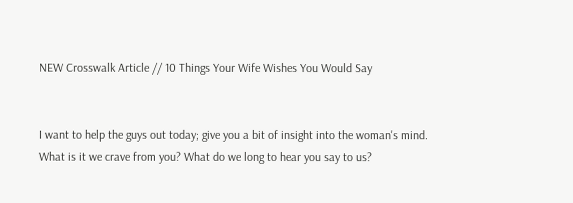NEW Crosswalk Article // 10 Things Your Wife Wishes You Would Say


I want to help the guys out today; give you a bit of insight into the woman's mind. What is it we crave from you? What do we long to hear you say to us?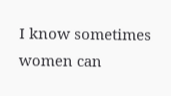I know sometimes women can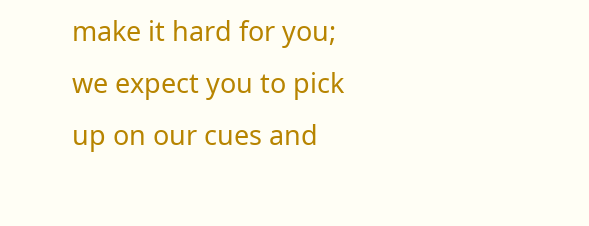make it hard for you; we expect you to pick up on our cues and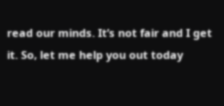read our minds. It’s not fair and I get it. So, let me help you out today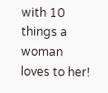with 10 things a woman loves to her!